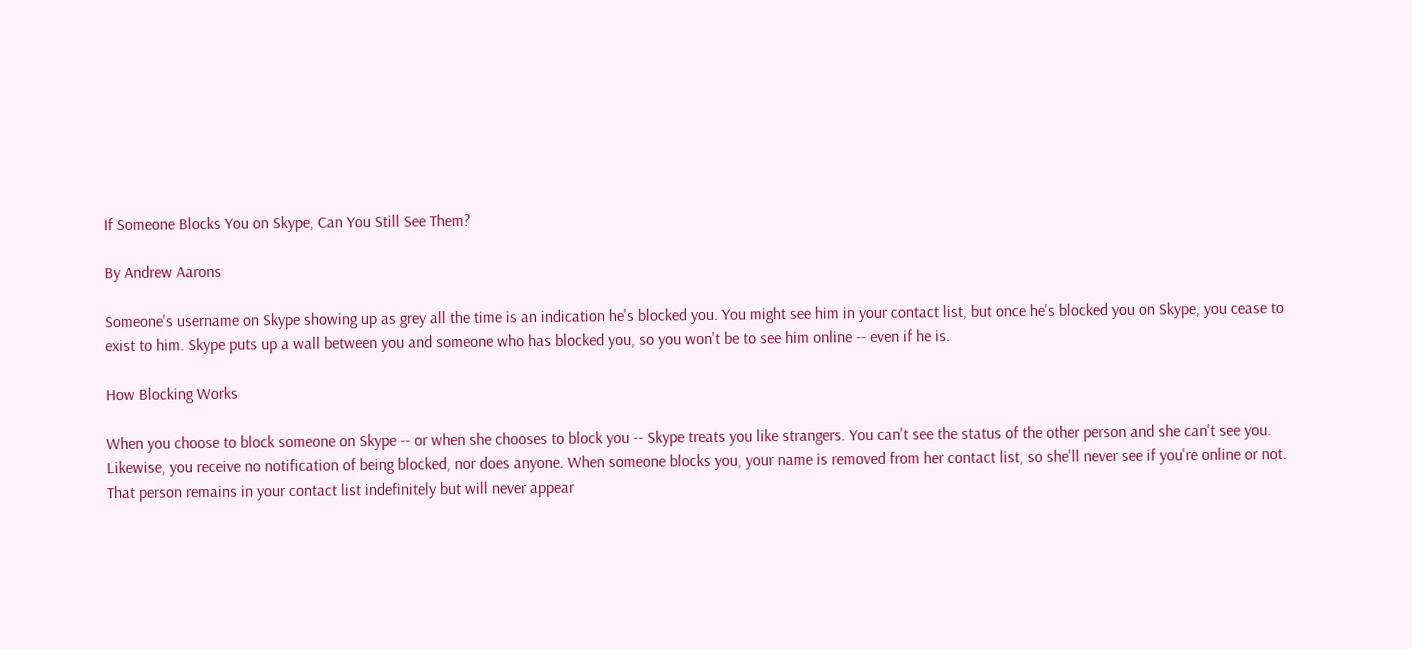If Someone Blocks You on Skype, Can You Still See Them?

By Andrew Aarons

Someone's username on Skype showing up as grey all the time is an indication he's blocked you. You might see him in your contact list, but once he's blocked you on Skype, you cease to exist to him. Skype puts up a wall between you and someone who has blocked you, so you won't be to see him online -- even if he is.

How Blocking Works

When you choose to block someone on Skype -- or when she chooses to block you -- Skype treats you like strangers. You can't see the status of the other person and she can't see you. Likewise, you receive no notification of being blocked, nor does anyone. When someone blocks you, your name is removed from her contact list, so she'll never see if you're online or not. That person remains in your contact list indefinitely but will never appear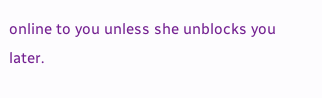online to you unless she unblocks you later.